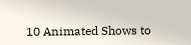10 Animated Shows to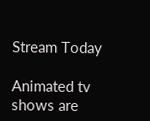Stream Today

Animated tv shows are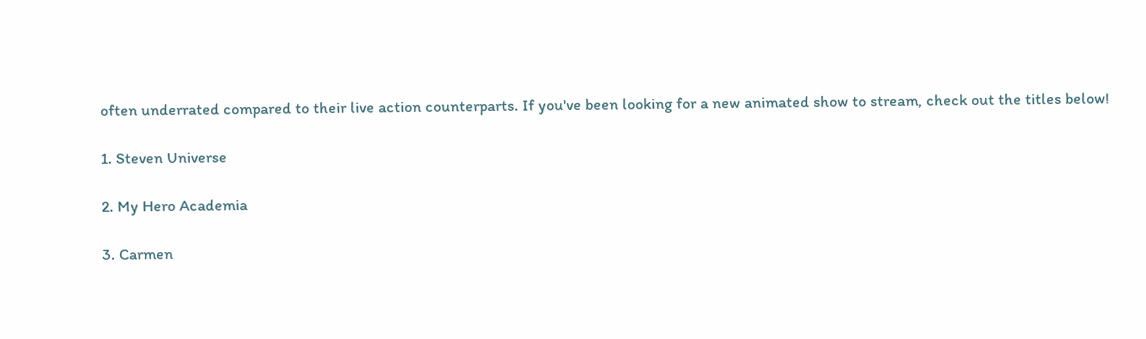often underrated compared to their live action counterparts. If you've been looking for a new animated show to stream, check out the titles below!

1. Steven Universe

2. My Hero Academia

3. Carmen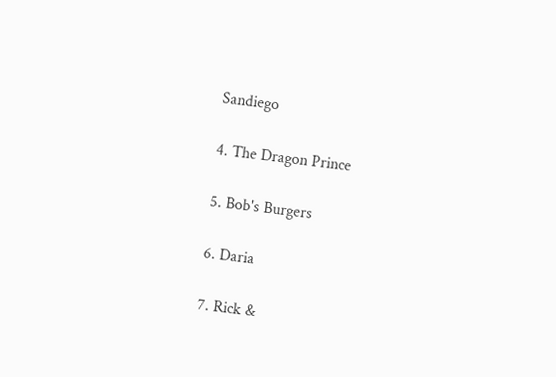Sandiego

4. The Dragon Prince

5. Bob's Burgers

6. Daria

7. Rick &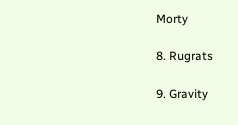Morty

8. Rugrats

9. Gravity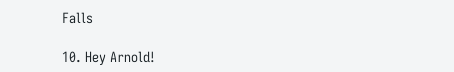Falls

10. Hey Arnold!